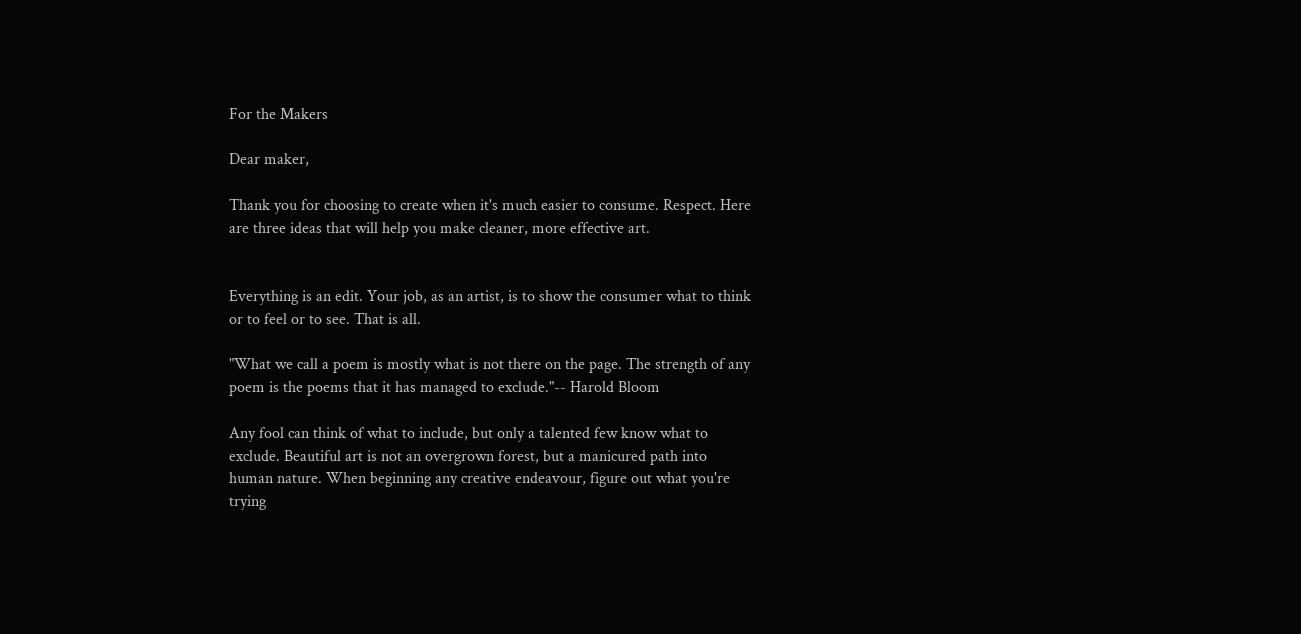For the Makers

Dear maker,

Thank you for choosing to create when it's much easier to consume. Respect. Here are three ideas that will help you make cleaner, more effective art.


Everything is an edit. Your job, as an artist, is to show the consumer what to think or to feel or to see. That is all.

"What we call a poem is mostly what is not there on the page. The strength of any poem is the poems that it has managed to exclude."-- Harold Bloom

Any fool can think of what to include, but only a talented few know what to exclude. Beautiful art is not an overgrown forest, but a manicured path into human nature. When beginning any creative endeavour, figure out what you're trying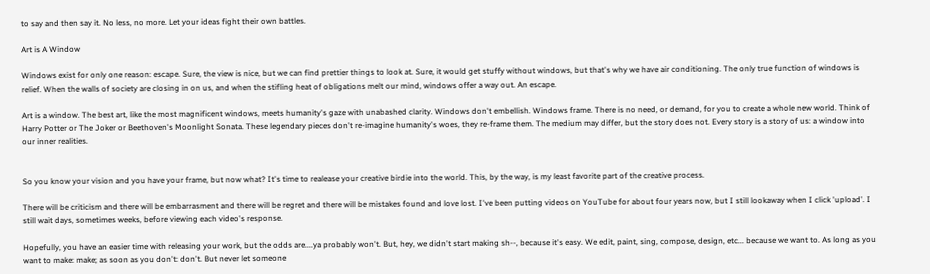to say and then say it. No less, no more. Let your ideas fight their own battles.

Art is A Window

Windows exist for only one reason: escape. Sure, the view is nice, but we can find prettier things to look at. Sure, it would get stuffy without windows, but that's why we have air conditioning. The only true function of windows is relief. When the walls of society are closing in on us, and when the stifling heat of obligations melt our mind, windows offer a way out. An escape.

Art is a window. The best art, like the most magnificent windows, meets humanity's gaze with unabashed clarity. Windows don't embellish. Windows frame. There is no need, or demand, for you to create a whole new world. Think of Harry Potter or The Joker or Beethoven's Moonlight Sonata. These legendary pieces don't re-imagine humanity's woes, they re-frame them. The medium may differ, but the story does not. Every story is a story of us: a window into our inner realities.


So you know your vision and you have your frame, but now what? It's time to realease your creative birdie into the world. This, by the way, is my least favorite part of the creative process.

There will be criticism and there will be embarrasment and there will be regret and there will be mistakes found and love lost. I've been putting videos on YouTube for about four years now, but I still lookaway when I click 'upload'. I still wait days, sometimes weeks, before viewing each video's response.

Hopefully, you have an easier time with releasing your work, but the odds are....ya probably won't. But, hey, we didn't start making sh--, because it's easy. We edit, paint, sing, compose, design, etc... because we want to. As long as you want to make: make; as soon as you don't: don't. But never let someone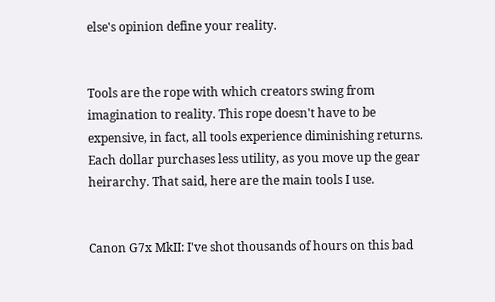else's opinion define your reality.


Tools are the rope with which creators swing from imagination to reality. This rope doesn't have to be expensive, in fact, all tools experience diminishing returns. Each dollar purchases less utility, as you move up the gear heirarchy. That said, here are the main tools I use.


Canon G7x MkII: I've shot thousands of hours on this bad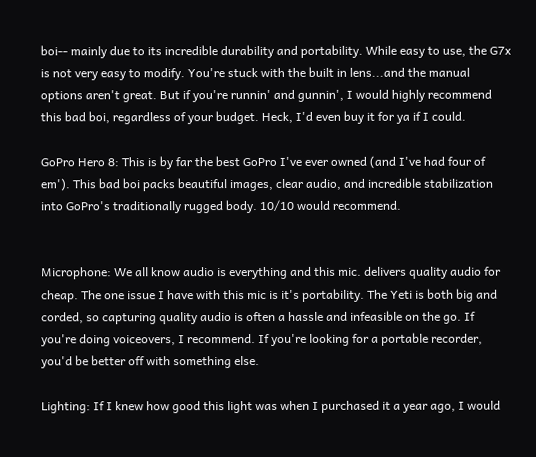boi-- mainly due to its incredible durability and portability. While easy to use, the G7x is not very easy to modify. You're stuck with the built in lens...and the manual options aren't great. But if you're runnin' and gunnin', I would highly recommend this bad boi, regardless of your budget. Heck, I'd even buy it for ya if I could.

GoPro Hero 8: This is by far the best GoPro I've ever owned (and I've had four of em'). This bad boi packs beautiful images, clear audio, and incredible stabilization into GoPro's traditionally rugged body. 10/10 would recommend.


Microphone: We all know audio is everything and this mic. delivers quality audio for cheap. The one issue I have with this mic is it's portability. The Yeti is both big and corded, so capturing quality audio is often a hassle and infeasible on the go. If you're doing voiceovers, I recommend. If you're looking for a portable recorder, you'd be better off with something else.

Lighting: If I knew how good this light was when I purchased it a year ago, I would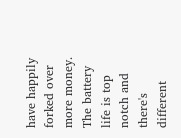have happily forked over more money. The battery life is top notch and there's different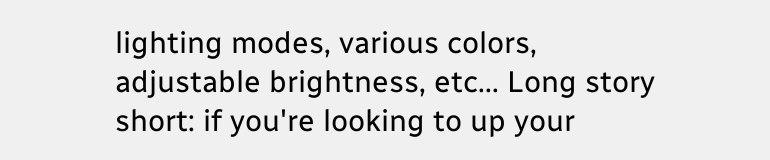lighting modes, various colors, adjustable brightness, etc... Long story short: if you're looking to up your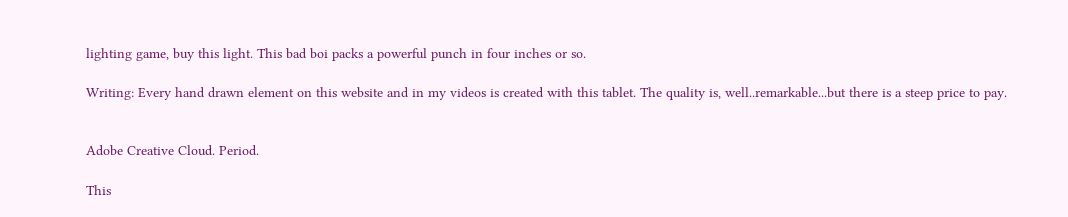lighting game, buy this light. This bad boi packs a powerful punch in four inches or so.

Writing: Every hand drawn element on this website and in my videos is created with this tablet. The quality is, well..remarkable...but there is a steep price to pay.


Adobe Creative Cloud. Period.

This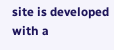site is developed with a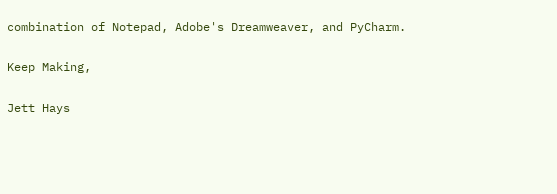combination of Notepad, Adobe's Dreamweaver, and PyCharm.

Keep Making,

Jett Hays